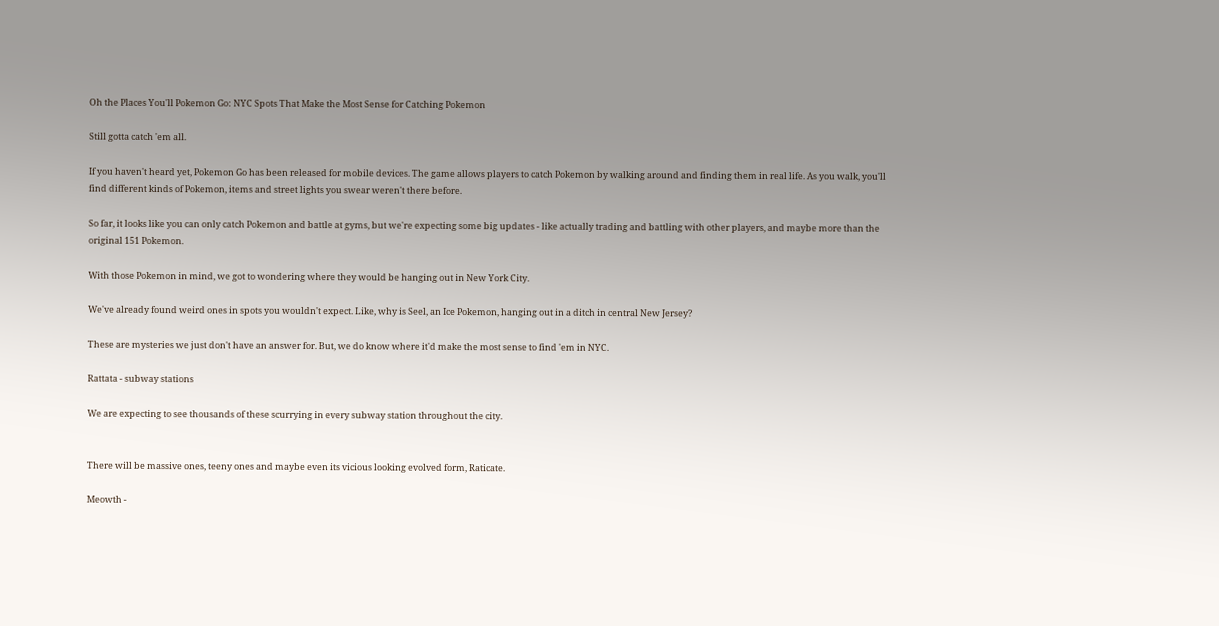Oh the Places You'll Pokemon Go: NYC Spots That Make the Most Sense for Catching Pokemon

Still gotta catch 'em all.

If you haven't heard yet, Pokemon Go has been released for mobile devices. The game allows players to catch Pokemon by walking around and finding them in real life. As you walk, you'll find different kinds of Pokemon, items and street lights you swear weren't there before.

So far, it looks like you can only catch Pokemon and battle at gyms, but we're expecting some big updates - like actually trading and battling with other players, and maybe more than the original 151 Pokemon.

With those Pokemon in mind, we got to wondering where they would be hanging out in New York City.

We've already found weird ones in spots you wouldn't expect. Like, why is Seel, an Ice Pokemon, hanging out in a ditch in central New Jersey?

These are mysteries we just don't have an answer for. But, we do know where it'd make the most sense to find 'em in NYC.

Rattata - subway stations

We are expecting to see thousands of these scurrying in every subway station throughout the city.


There will be massive ones, teeny ones and maybe even its vicious looking evolved form, Raticate.

Meowth -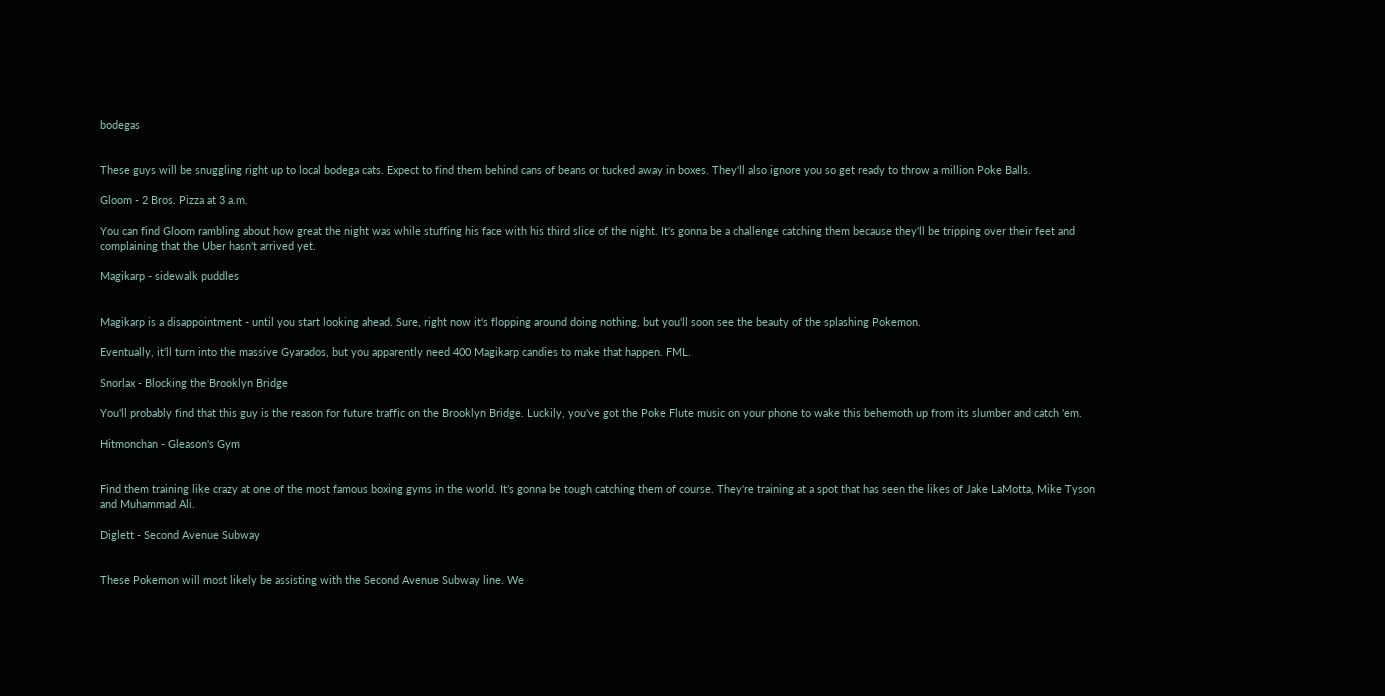bodegas


These guys will be snuggling right up to local bodega cats. Expect to find them behind cans of beans or tucked away in boxes. They'll also ignore you so get ready to throw a million Poke Balls.

Gloom - 2 Bros. Pizza at 3 a.m.

You can find Gloom rambling about how great the night was while stuffing his face with his third slice of the night. It's gonna be a challenge catching them because they'll be tripping over their feet and complaining that the Uber hasn't arrived yet.

Magikarp - sidewalk puddles


Magikarp is a disappointment - until you start looking ahead. Sure, right now it's flopping around doing nothing, but you'll soon see the beauty of the splashing Pokemon.

Eventually, it'll turn into the massive Gyarados, but you apparently need 400 Magikarp candies to make that happen. FML.

Snorlax - Blocking the Brooklyn Bridge

You'll probably find that this guy is the reason for future traffic on the Brooklyn Bridge. Luckily, you've got the Poke Flute music on your phone to wake this behemoth up from its slumber and catch 'em.

Hitmonchan - Gleason's Gym


Find them training like crazy at one of the most famous boxing gyms in the world. It's gonna be tough catching them of course. They're training at a spot that has seen the likes of Jake LaMotta, Mike Tyson and Muhammad Ali.

Diglett - Second Avenue Subway


These Pokemon will most likely be assisting with the Second Avenue Subway line. We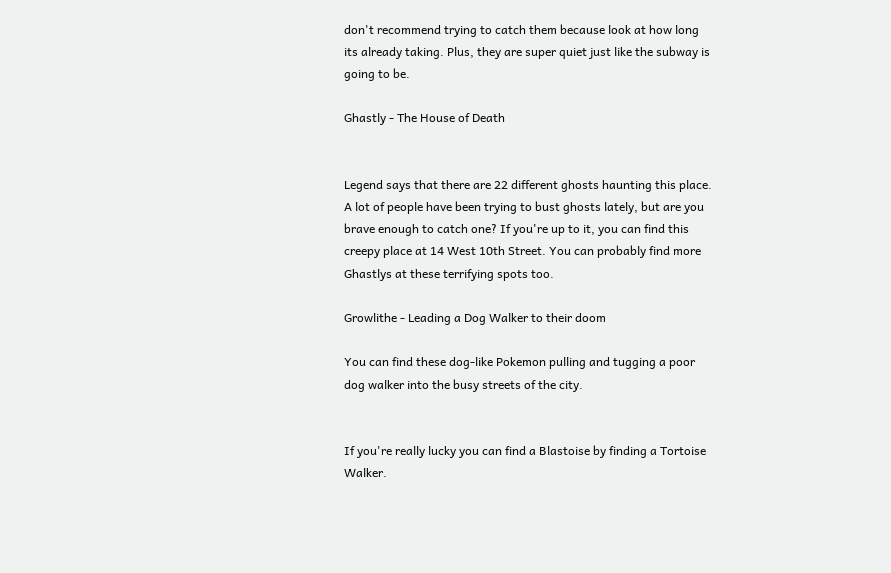don't recommend trying to catch them because look at how long its already taking. Plus, they are super quiet just like the subway is going to be.

Ghastly - The House of Death


Legend says that there are 22 different ghosts haunting this place. A lot of people have been trying to bust ghosts lately, but are you brave enough to catch one? If you're up to it, you can find this creepy place at 14 West 10th Street. You can probably find more Ghastlys at these terrifying spots too.

Growlithe - Leading a Dog Walker to their doom

You can find these dog-like Pokemon pulling and tugging a poor dog walker into the busy streets of the city.


If you're really lucky you can find a Blastoise by finding a Tortoise Walker.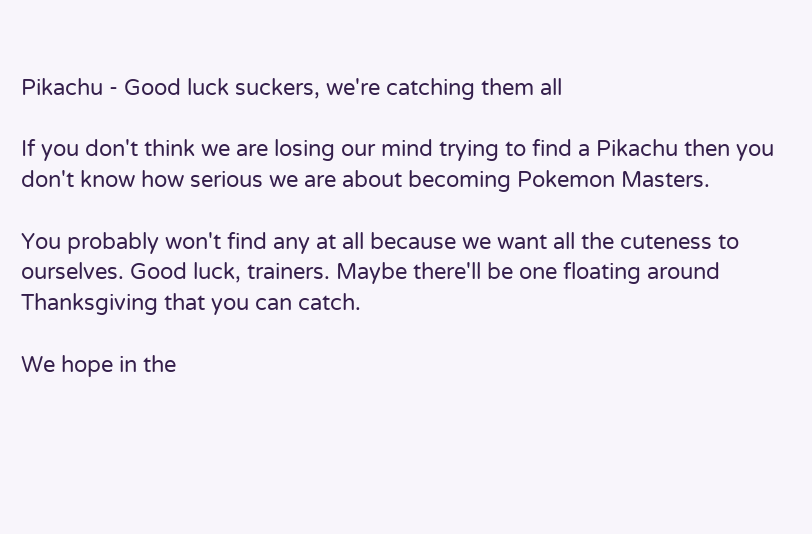Pikachu - Good luck suckers, we're catching them all

If you don't think we are losing our mind trying to find a Pikachu then you don't know how serious we are about becoming Pokemon Masters.

You probably won't find any at all because we want all the cuteness to ourselves. Good luck, trainers. Maybe there'll be one floating around Thanksgiving that you can catch.

We hope in the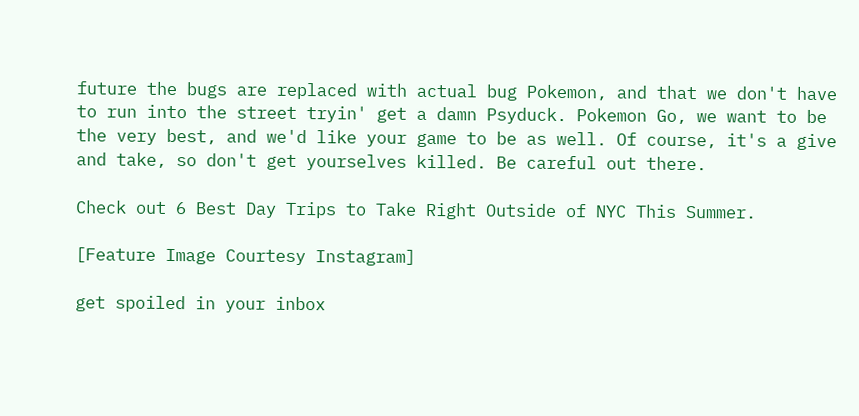future the bugs are replaced with actual bug Pokemon, and that we don't have to run into the street tryin' get a damn Psyduck. Pokemon Go, we want to be the very best, and we'd like your game to be as well. Of course, it's a give and take, so don't get yourselves killed. Be careful out there.

Check out 6 Best Day Trips to Take Right Outside of NYC This Summer.

[Feature Image Courtesy Instagram]

get spoiled in your inbox